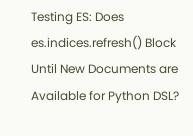Testing ES: Does es.indices.refresh() Block Until New Documents are Available for Python DSL?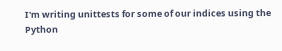I'm writing unittests for some of our indices using the Python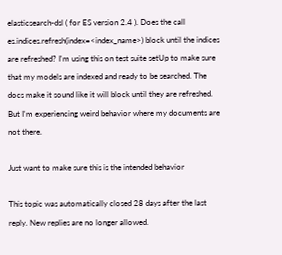elasticsearch-dsl ( for ES version 2.4 ). Does the call es.indices.refresh(index=<index_name>) block until the indices are refreshed? I'm using this on test suite setUp to make sure that my models are indexed and ready to be searched. The docs make it sound like it will block until they are refreshed. But I'm experiencing weird behavior where my documents are not there.

Just want to make sure this is the intended behavior

This topic was automatically closed 28 days after the last reply. New replies are no longer allowed.